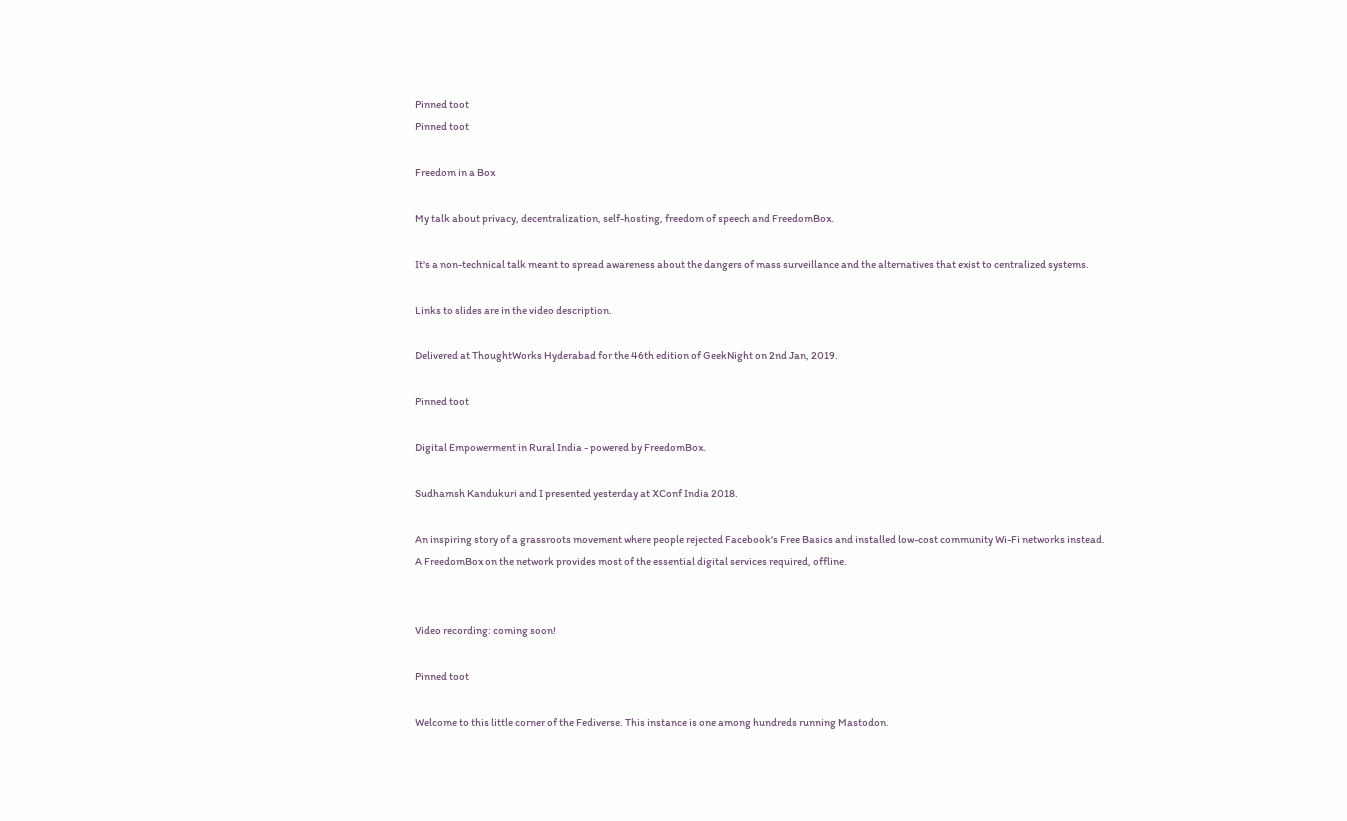Pinned toot
Pinned toot

Freedom in a Box

My talk about privacy, decentralization, self-hosting, freedom of speech and FreedomBox.

It's a non-technical talk meant to spread awareness about the dangers of mass surveillance and the alternatives that exist to centralized systems.

Links to slides are in the video description.

Delivered at ThoughtWorks Hyderabad for the 46th edition of GeekNight on 2nd Jan, 2019.

Pinned toot

Digital Empowerment in Rural India - powered by FreedomBox.

Sudhamsh Kandukuri and I presented yesterday at XConf India 2018.

An inspiring story of a grassroots movement where people rejected Facebook's Free Basics and installed low-cost community Wi-Fi networks instead.
A FreedomBox on the network provides most of the essential digital services required, offline.


Video recording: coming soon!

Pinned toot

Welcome to this little corner of the Fediverse. This instance is one among hundreds running Mastodon.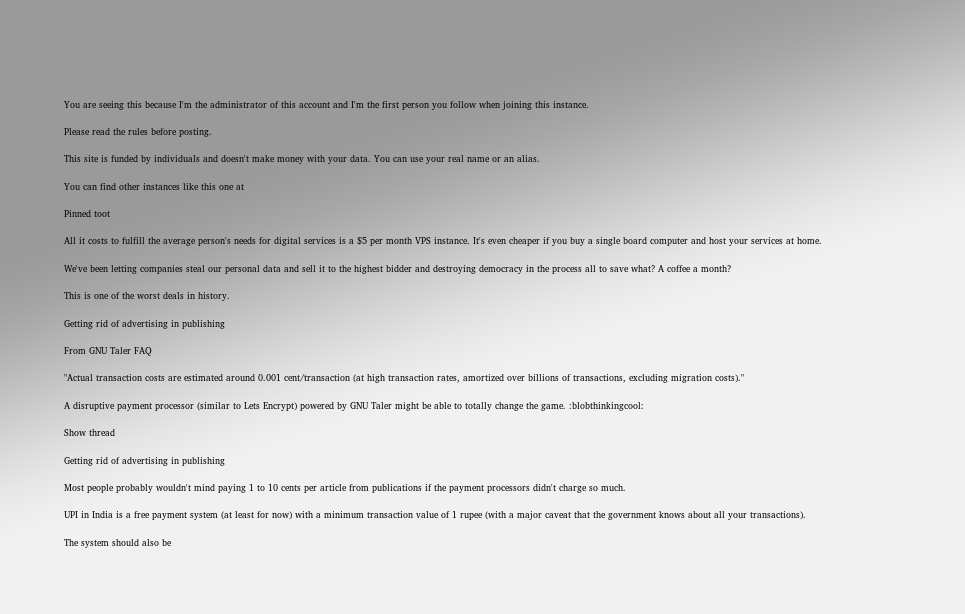You are seeing this because I'm the administrator of this account and I'm the first person you follow when joining this instance.

Please read the rules before posting.

This site is funded by individuals and doesn't make money with your data. You can use your real name or an alias.

You can find other instances like this one at

Pinned toot

All it costs to fulfill the average person's needs for digital services is a $5 per month VPS instance. It's even cheaper if you buy a single board computer and host your services at home.

We've been letting companies steal our personal data and sell it to the highest bidder and destroying democracy in the process all to save what? A coffee a month?

This is one of the worst deals in history.

Getting rid of advertising in publishing

From GNU Taler FAQ

"Actual transaction costs are estimated around 0.001 cent/transaction (at high transaction rates, amortized over billions of transactions, excluding migration costs)."

A disruptive payment processor (similar to Lets Encrypt) powered by GNU Taler might be able to totally change the game. :blobthinkingcool:

Show thread

Getting rid of advertising in publishing

Most people probably wouldn't mind paying 1 to 10 cents per article from publications if the payment processors didn't charge so much.

UPI in India is a free payment system (at least for now) with a minimum transaction value of 1 rupee (with a major caveat that the government knows about all your transactions).

The system should also be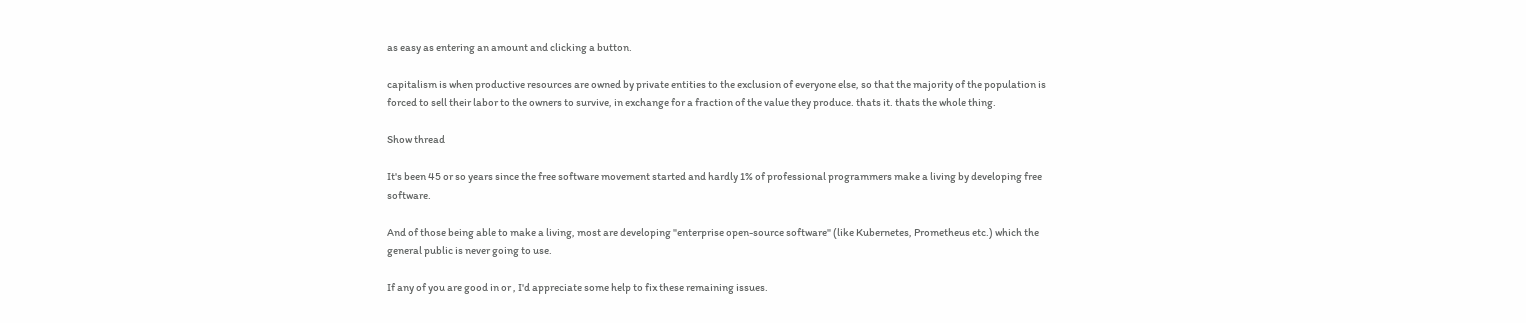as easy as entering an amount and clicking a button.

capitalism is when productive resources are owned by private entities to the exclusion of everyone else, so that the majority of the population is forced to sell their labor to the owners to survive, in exchange for a fraction of the value they produce. thats it. thats the whole thing.

Show thread

It's been 45 or so years since the free software movement started and hardly 1% of professional programmers make a living by developing free software.

And of those being able to make a living, most are developing "enterprise open-source software" (like Kubernetes, Prometheus etc.) which the general public is never going to use.

If any of you are good in or , I'd appreciate some help to fix these remaining issues.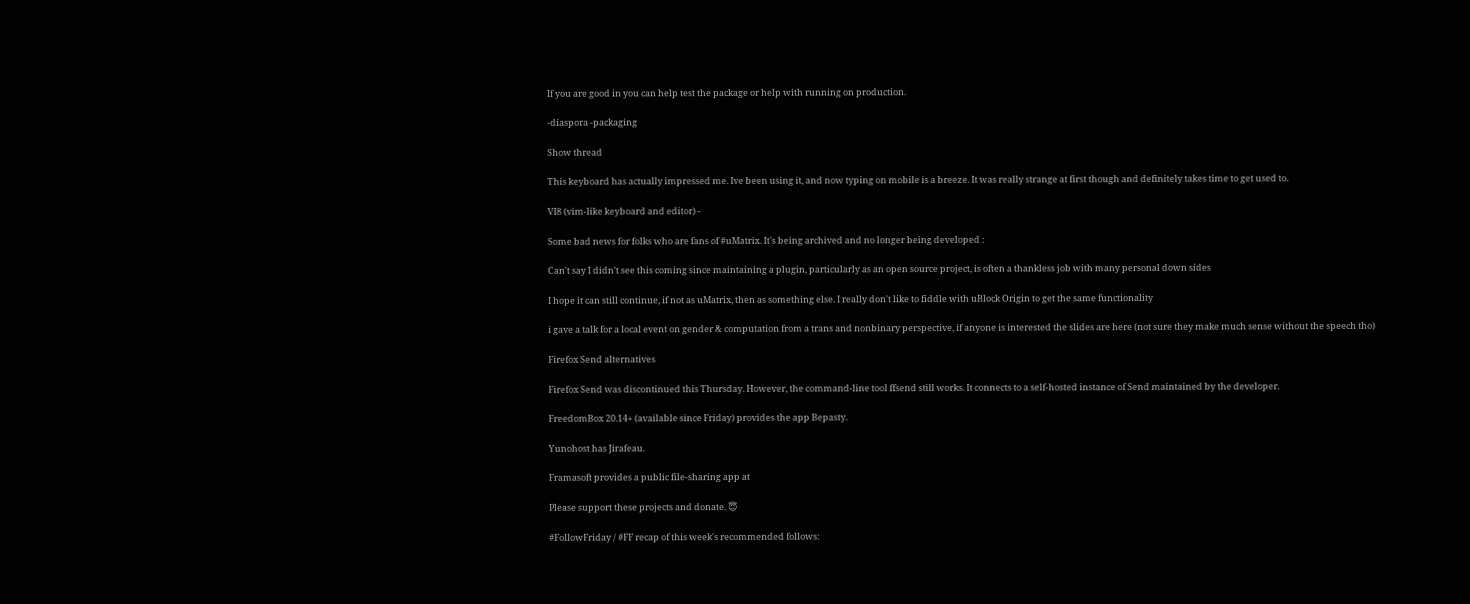If you are good in you can help test the package or help with running on production.

-diaspora -packaging

Show thread

This keyboard has actually impressed me. Ive been using it, and now typing on mobile is a breeze. It was really strange at first though and definitely takes time to get used to.

VI8 (vim-like keyboard and editor) -

Some bad news for folks who are fans of #uMatrix. It's being archived and no longer being developed :

Can't say I didn't see this coming since maintaining a plugin, particularly as an open source project, is often a thankless job with many personal down sides

I hope it can still continue, if not as uMatrix, then as something else. I really don't like to fiddle with uBlock Origin to get the same functionality

i gave a talk for a local event on gender & computation from a trans and nonbinary perspective, if anyone is interested the slides are here (not sure they make much sense without the speech tho)

Firefox Send alternatives

Firefox Send was discontinued this Thursday. However, the command-line tool ffsend still works. It connects to a self-hosted instance of Send maintained by the developer.

FreedomBox 20.14+ (available since Friday) provides the app Bepasty.

Yunohost has Jirafeau.

Framasoft provides a public file-sharing app at

Please support these projects and donate. 😇

#FollowFriday / #FF recap of this week's recommended follows: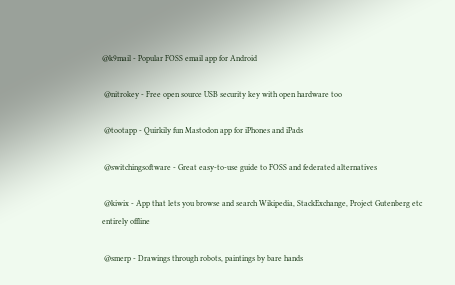@k9mail - Popular FOSS email app for Android

 @nitrokey - Free open source USB security key with open hardware too

 @tootapp - Quirkily fun Mastodon app for iPhones and iPads

 @switchingsoftware - Great easy-to-use guide to FOSS and federated alternatives

 @kiwix - App that lets you browse and search Wikipedia, StackExchange, Project Gutenberg etc entirely offline

 @smerp - Drawings through robots, paintings by bare hands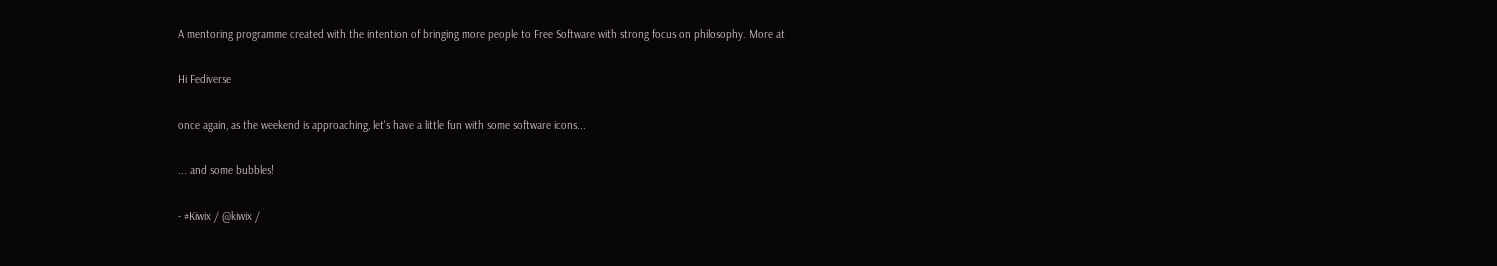A mentoring programme created with the intention of bringing more people to Free Software with strong focus on philosophy. More at

Hi Fediverse

once again, as the weekend is approaching, let's have a little fun with some software icons...

... and some bubbles!

- #Kiwix / @kiwix /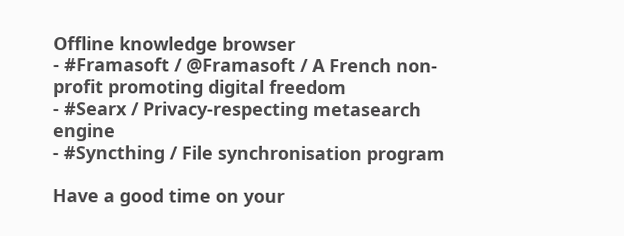Offline knowledge browser
- #Framasoft / @Framasoft / A French non-profit promoting digital freedom
- #Searx / Privacy-respecting metasearch engine
- #Syncthing / File synchronisation program

Have a good time on your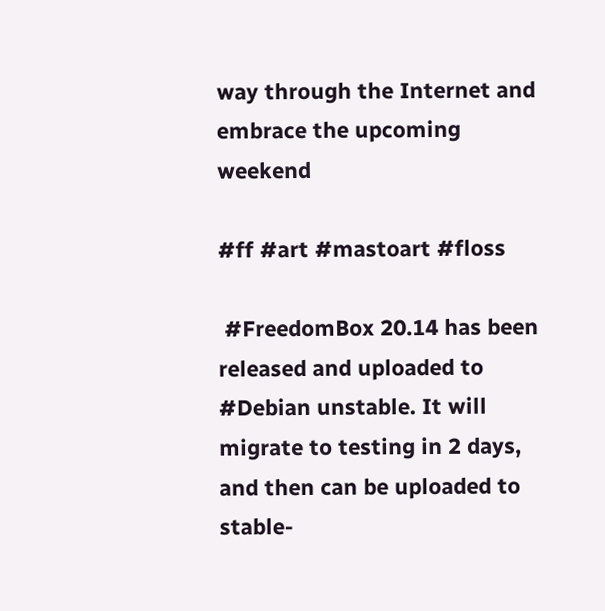way through the Internet and embrace the upcoming weekend

#ff #art #mastoart #floss

 #FreedomBox 20.14 has been released and uploaded to #Debian unstable. It will migrate to testing in 2 days, and then can be uploaded to stable-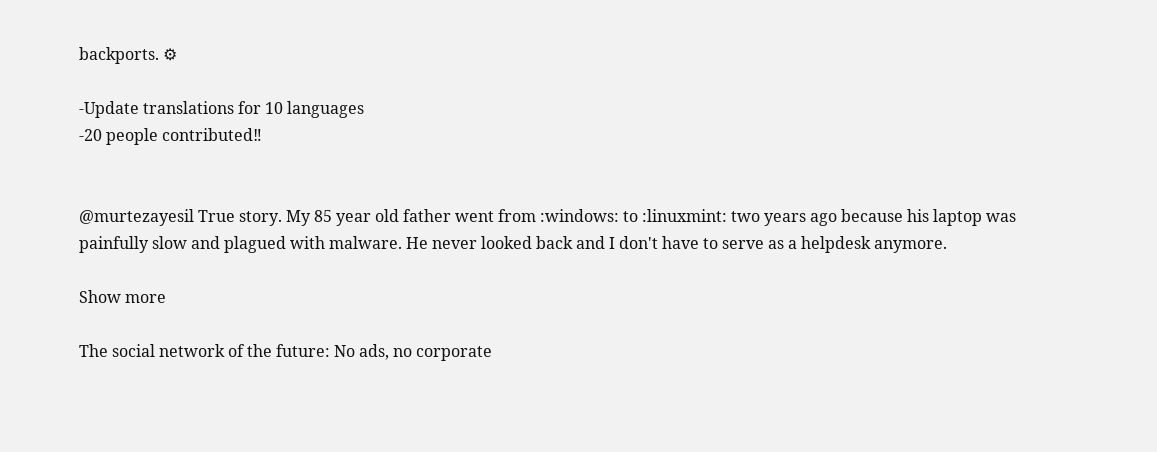backports. ⚙

-Update translations for 10 languages
-20 people contributed‼


@murtezayesil True story. My 85 year old father went from :windows: to :linuxmint: two years ago because his laptop was painfully slow and plagued with malware. He never looked back and I don't have to serve as a helpdesk anymore.

Show more

The social network of the future: No ads, no corporate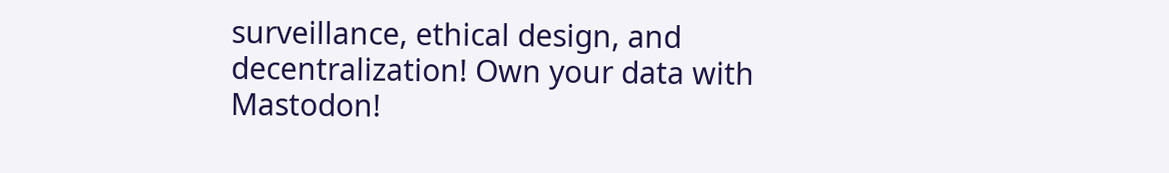surveillance, ethical design, and decentralization! Own your data with Mastodon!